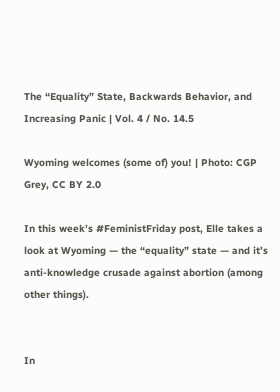The “Equality” State, Backwards Behavior, and Increasing Panic | Vol. 4 / No. 14.5

Wyoming welcomes (some of) you! | Photo: CGP Grey, CC BY 2.0

In this week’s #FeministFriday post, Elle takes a look at Wyoming — the “equality” state — and it’s anti-knowledge crusade against abortion (among other things).


In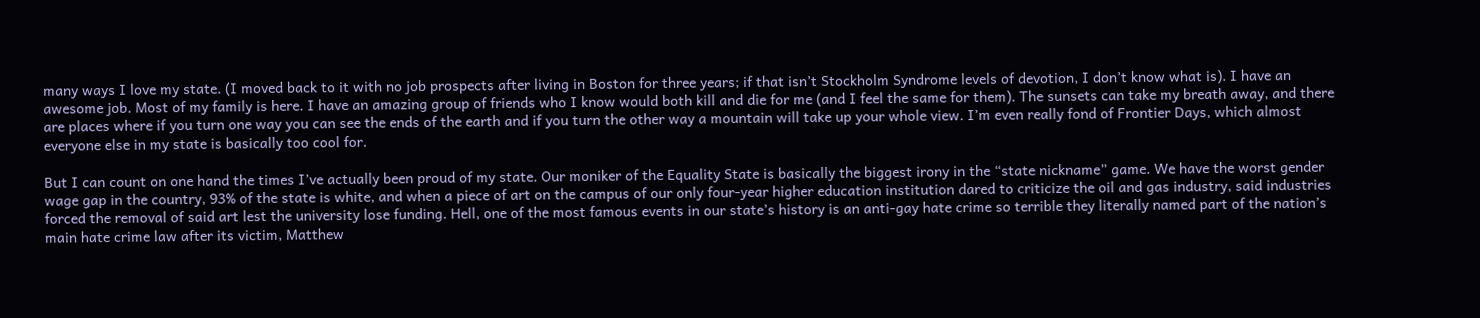many ways I love my state. (I moved back to it with no job prospects after living in Boston for three years; if that isn’t Stockholm Syndrome levels of devotion, I don’t know what is). I have an awesome job. Most of my family is here. I have an amazing group of friends who I know would both kill and die for me (and I feel the same for them). The sunsets can take my breath away, and there are places where if you turn one way you can see the ends of the earth and if you turn the other way a mountain will take up your whole view. I’m even really fond of Frontier Days, which almost everyone else in my state is basically too cool for.

But I can count on one hand the times I’ve actually been proud of my state. Our moniker of the Equality State is basically the biggest irony in the “state nickname” game. We have the worst gender wage gap in the country, 93% of the state is white, and when a piece of art on the campus of our only four-year higher education institution dared to criticize the oil and gas industry, said industries forced the removal of said art lest the university lose funding. Hell, one of the most famous events in our state’s history is an anti-gay hate crime so terrible they literally named part of the nation’s main hate crime law after its victim, Matthew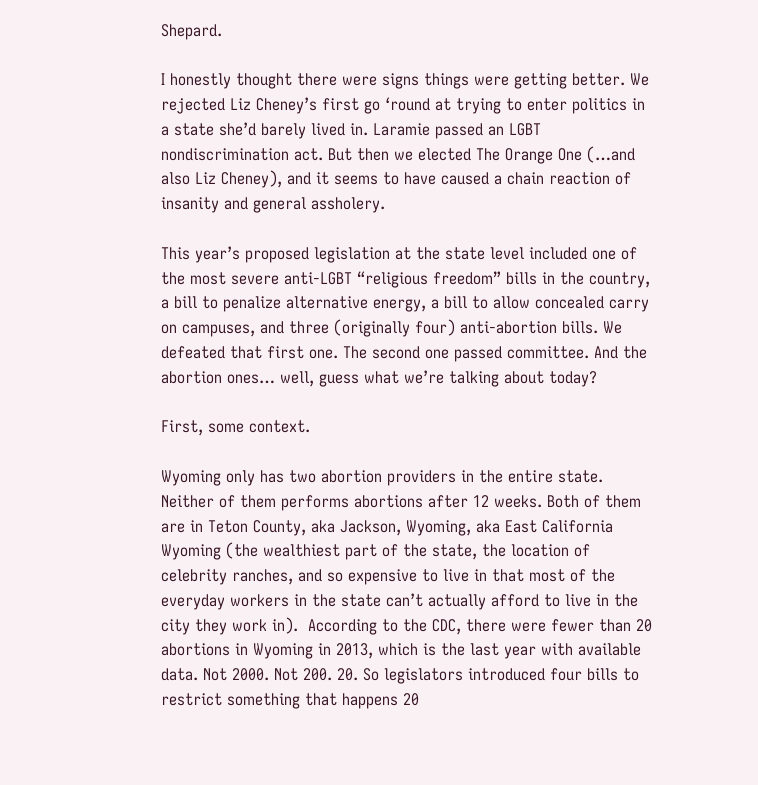Shepard.

I honestly thought there were signs things were getting better. We rejected Liz Cheney’s first go ‘round at trying to enter politics in a state she’d barely lived in. Laramie passed an LGBT nondiscrimination act. But then we elected The Orange One (…and also Liz Cheney), and it seems to have caused a chain reaction of insanity and general assholery.

This year’s proposed legislation at the state level included one of the most severe anti-LGBT “religious freedom” bills in the country, a bill to penalize alternative energy, a bill to allow concealed carry on campuses, and three (originally four) anti-abortion bills. We defeated that first one. The second one passed committee. And the abortion ones… well, guess what we’re talking about today?

First, some context.

Wyoming only has two abortion providers in the entire state. Neither of them performs abortions after 12 weeks. Both of them are in Teton County, aka Jackson, Wyoming, aka East California Wyoming (the wealthiest part of the state, the location of celebrity ranches, and so expensive to live in that most of the everyday workers in the state can’t actually afford to live in the city they work in).  According to the CDC, there were fewer than 20 abortions in Wyoming in 2013, which is the last year with available data. Not 2000. Not 200. 20. So legislators introduced four bills to restrict something that happens 20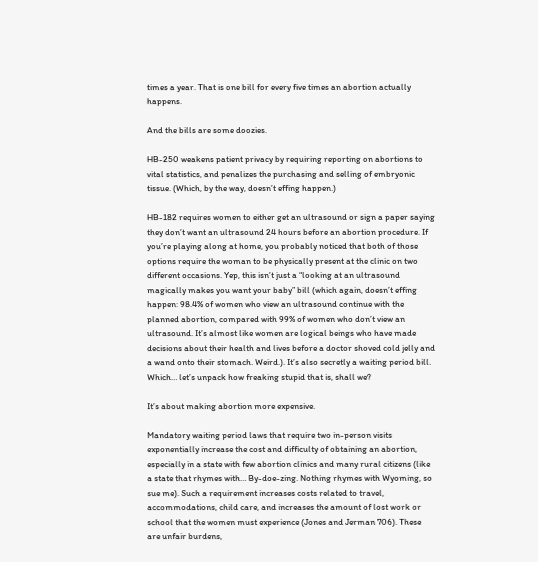times a year. That is one bill for every five times an abortion actually happens.

And the bills are some doozies.

HB-250 weakens patient privacy by requiring reporting on abortions to vital statistics, and penalizes the purchasing and selling of embryonic tissue. (Which, by the way, doesn’t effing happen.)

HB-182 requires women to either get an ultrasound or sign a paper saying they don’t want an ultrasound 24 hours before an abortion procedure. If you’re playing along at home, you probably noticed that both of those options require the woman to be physically present at the clinic on two different occasions. Yep, this isn’t just a “looking at an ultrasound magically makes you want your baby” bill (which again, doesn’t effing happen: 98.4% of women who view an ultrasound continue with the planned abortion, compared with 99% of women who don’t view an ultrasound. It’s almost like women are logical beings who have made decisions about their health and lives before a doctor shoved cold jelly and a wand onto their stomach. Weird.). It’s also secretly a waiting period bill. Which… let’s unpack how freaking stupid that is, shall we?

It’s about making abortion more expensive.

Mandatory waiting period laws that require two in-person visits exponentially increase the cost and difficulty of obtaining an abortion, especially in a state with few abortion clinics and many rural citizens (like a state that rhymes with… By-doe-zing. Nothing rhymes with Wyoming, so sue me). Such a requirement increases costs related to travel, accommodations, child care, and increases the amount of lost work or school that the women must experience (Jones and Jerman 706). These are unfair burdens,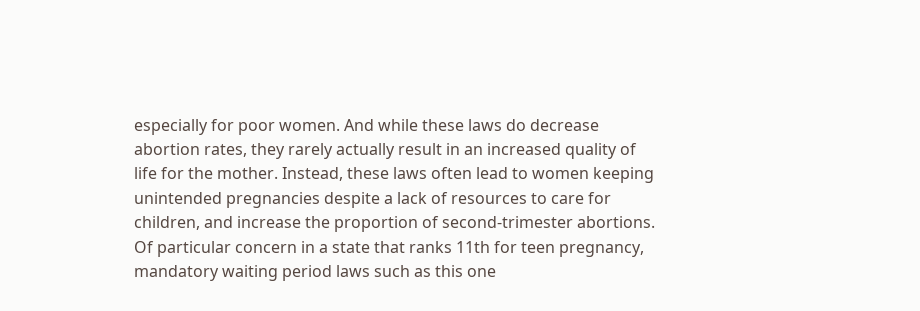especially for poor women. And while these laws do decrease abortion rates, they rarely actually result in an increased quality of life for the mother. Instead, these laws often lead to women keeping unintended pregnancies despite a lack of resources to care for children, and increase the proportion of second-trimester abortions. Of particular concern in a state that ranks 11th for teen pregnancy, mandatory waiting period laws such as this one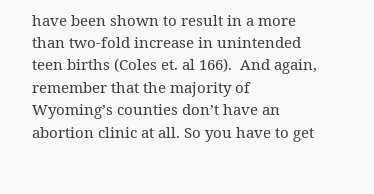have been shown to result in a more than two-fold increase in unintended teen births (Coles et. al 166).  And again, remember that the majority of Wyoming’s counties don’t have an abortion clinic at all. So you have to get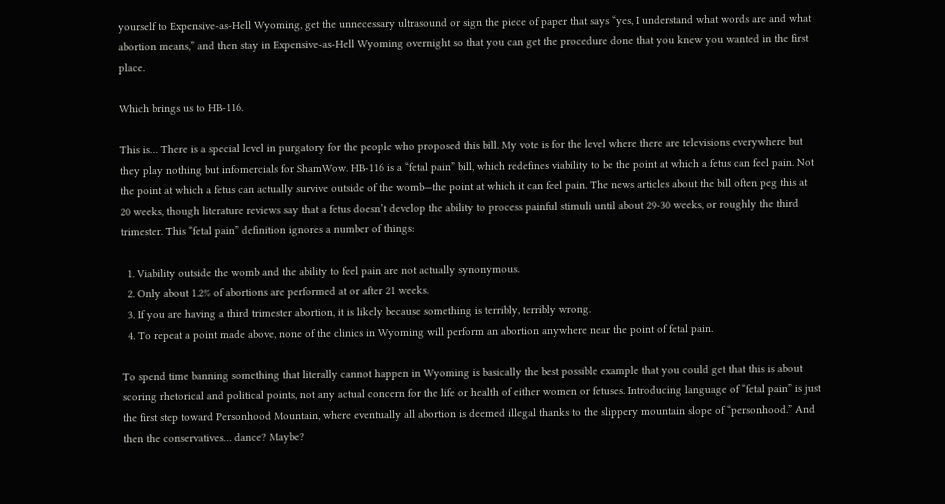yourself to Expensive-as-Hell Wyoming, get the unnecessary ultrasound or sign the piece of paper that says “yes, I understand what words are and what abortion means,” and then stay in Expensive-as-Hell Wyoming overnight so that you can get the procedure done that you knew you wanted in the first place.

Which brings us to HB-116.

This is… There is a special level in purgatory for the people who proposed this bill. My vote is for the level where there are televisions everywhere but they play nothing but infomercials for ShamWow. HB-116 is a “fetal pain” bill, which redefines viability to be the point at which a fetus can feel pain. Not the point at which a fetus can actually survive outside of the womb—the point at which it can feel pain. The news articles about the bill often peg this at 20 weeks, though literature reviews say that a fetus doesn’t develop the ability to process painful stimuli until about 29-30 weeks, or roughly the third trimester. This “fetal pain” definition ignores a number of things:

  1. Viability outside the womb and the ability to feel pain are not actually synonymous.
  2. Only about 1.2% of abortions are performed at or after 21 weeks.
  3. If you are having a third trimester abortion, it is likely because something is terribly, terribly wrong.
  4. To repeat a point made above, none of the clinics in Wyoming will perform an abortion anywhere near the point of fetal pain.

To spend time banning something that literally cannot happen in Wyoming is basically the best possible example that you could get that this is about scoring rhetorical and political points, not any actual concern for the life or health of either women or fetuses. Introducing language of “fetal pain” is just the first step toward Personhood Mountain, where eventually all abortion is deemed illegal thanks to the slippery mountain slope of “personhood.” And then the conservatives… dance? Maybe?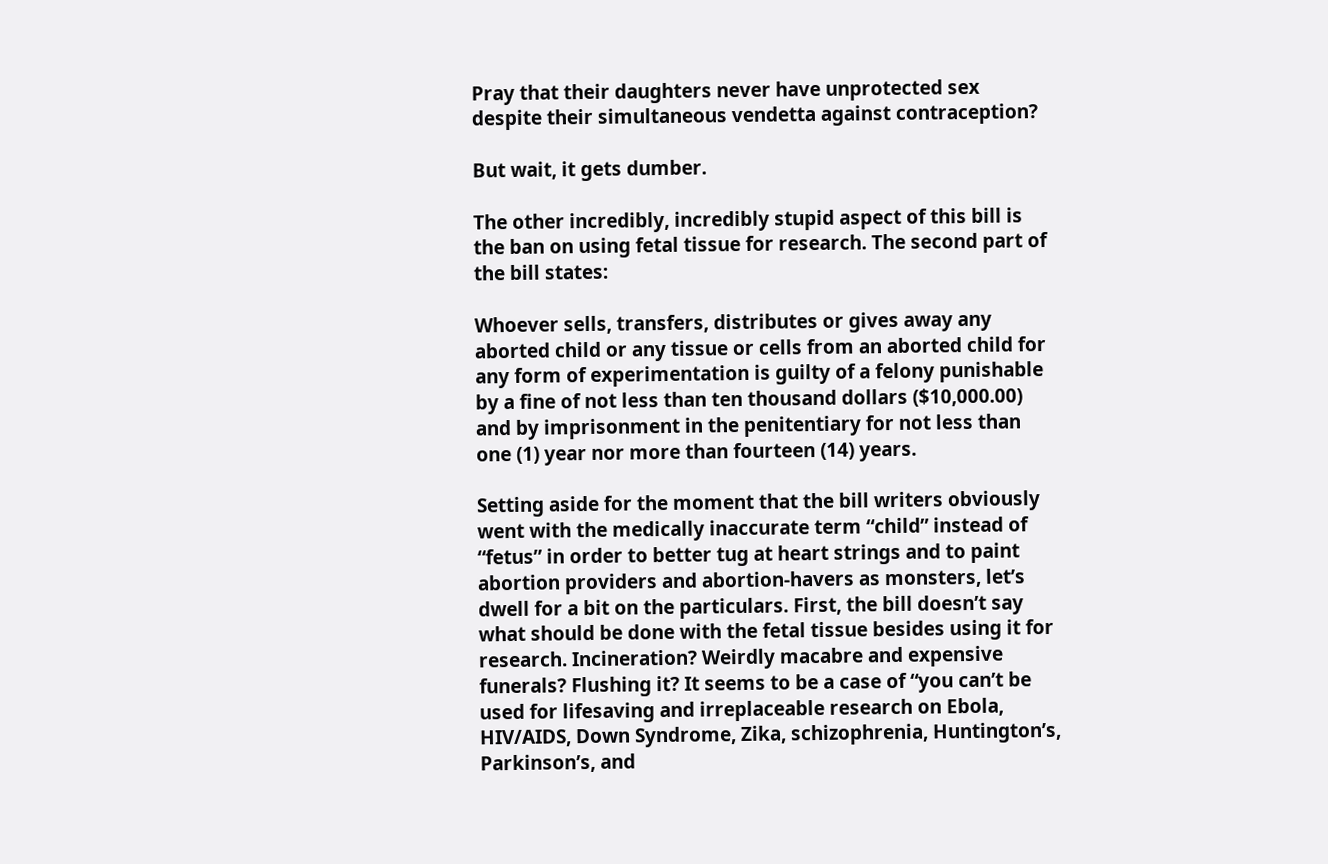Pray that their daughters never have unprotected sex despite their simultaneous vendetta against contraception?

But wait, it gets dumber.

The other incredibly, incredibly stupid aspect of this bill is the ban on using fetal tissue for research. The second part of the bill states:

Whoever sells, transfers, distributes or gives away any aborted child or any tissue or cells from an aborted child for any form of experimentation is guilty of a felony punishable by a fine of not less than ten thousand dollars ($10,000.00) and by imprisonment in the penitentiary for not less than one (1) year nor more than fourteen (14) years.

Setting aside for the moment that the bill writers obviously went with the medically inaccurate term “child” instead of “fetus” in order to better tug at heart strings and to paint abortion providers and abortion-havers as monsters, let’s dwell for a bit on the particulars. First, the bill doesn’t say what should be done with the fetal tissue besides using it for research. Incineration? Weirdly macabre and expensive funerals? Flushing it? It seems to be a case of “you can’t be used for lifesaving and irreplaceable research on Ebola, HIV/AIDS, Down Syndrome, Zika, schizophrenia, Huntington’s, Parkinson’s, and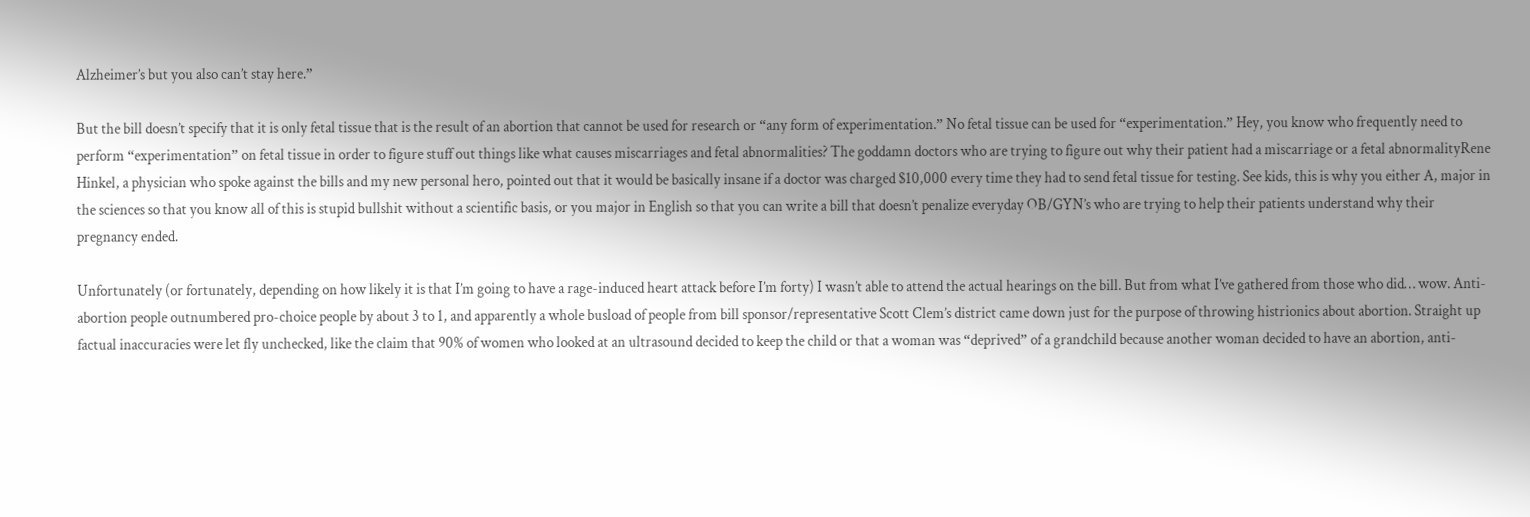Alzheimer’s but you also can’t stay here.”

But the bill doesn’t specify that it is only fetal tissue that is the result of an abortion that cannot be used for research or “any form of experimentation.” No fetal tissue can be used for “experimentation.” Hey, you know who frequently need to perform “experimentation” on fetal tissue in order to figure stuff out things like what causes miscarriages and fetal abnormalities? The goddamn doctors who are trying to figure out why their patient had a miscarriage or a fetal abnormalityRene Hinkel, a physician who spoke against the bills and my new personal hero, pointed out that it would be basically insane if a doctor was charged $10,000 every time they had to send fetal tissue for testing. See kids, this is why you either A, major in the sciences so that you know all of this is stupid bullshit without a scientific basis, or you major in English so that you can write a bill that doesn’t penalize everyday OB/GYN’s who are trying to help their patients understand why their pregnancy ended.

Unfortunately (or fortunately, depending on how likely it is that I’m going to have a rage-induced heart attack before I’m forty) I wasn’t able to attend the actual hearings on the bill. But from what I’ve gathered from those who did… wow. Anti-abortion people outnumbered pro-choice people by about 3 to 1, and apparently a whole busload of people from bill sponsor/representative Scott Clem’s district came down just for the purpose of throwing histrionics about abortion. Straight up factual inaccuracies were let fly unchecked, like the claim that 90% of women who looked at an ultrasound decided to keep the child or that a woman was “deprived” of a grandchild because another woman decided to have an abortion, anti-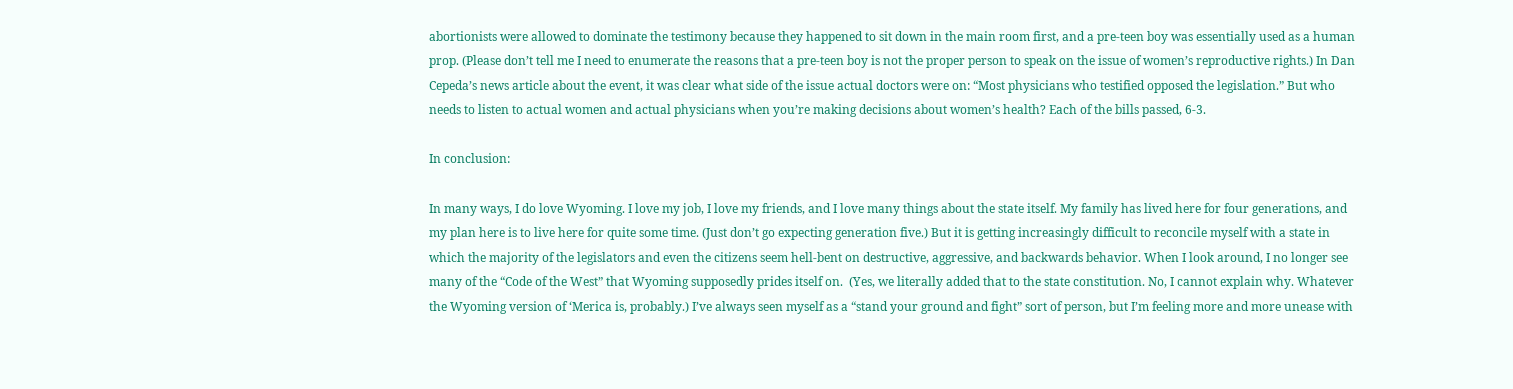abortionists were allowed to dominate the testimony because they happened to sit down in the main room first, and a pre-teen boy was essentially used as a human prop. (Please don’t tell me I need to enumerate the reasons that a pre-teen boy is not the proper person to speak on the issue of women’s reproductive rights.) In Dan Cepeda’s news article about the event, it was clear what side of the issue actual doctors were on: “Most physicians who testified opposed the legislation.” But who needs to listen to actual women and actual physicians when you’re making decisions about women’s health? Each of the bills passed, 6-3.

In conclusion:

In many ways, I do love Wyoming. I love my job, I love my friends, and I love many things about the state itself. My family has lived here for four generations, and my plan here is to live here for quite some time. (Just don’t go expecting generation five.) But it is getting increasingly difficult to reconcile myself with a state in which the majority of the legislators and even the citizens seem hell-bent on destructive, aggressive, and backwards behavior. When I look around, I no longer see many of the “Code of the West” that Wyoming supposedly prides itself on.  (Yes, we literally added that to the state constitution. No, I cannot explain why. Whatever the Wyoming version of ‘Merica is, probably.) I’ve always seen myself as a “stand your ground and fight” sort of person, but I’m feeling more and more unease with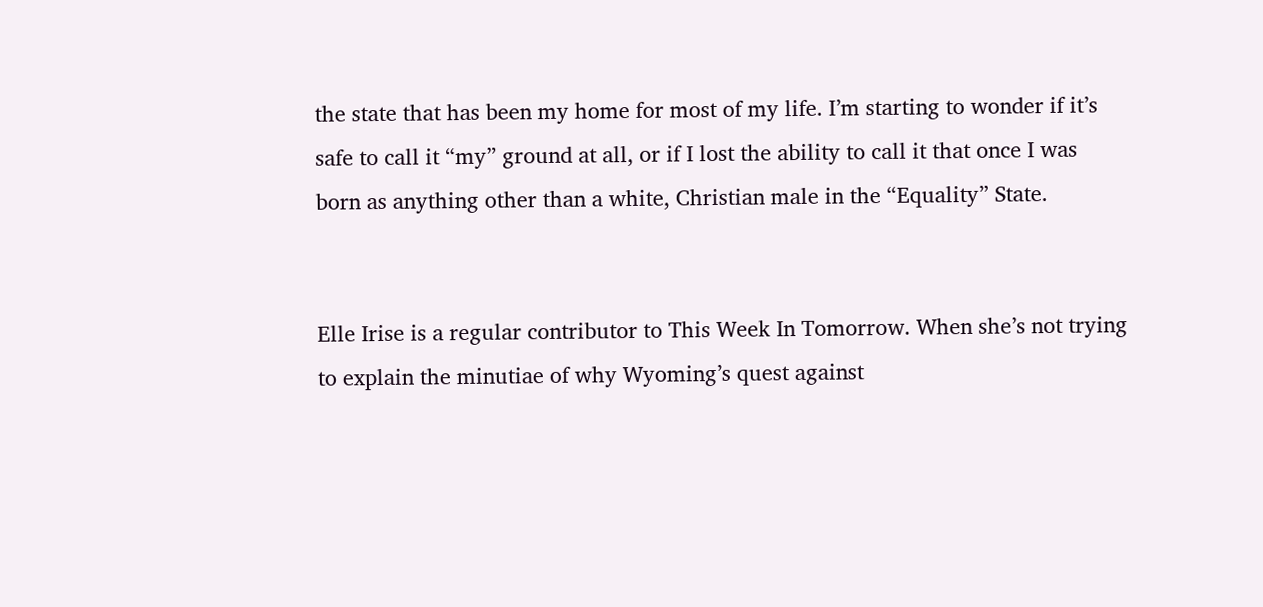the state that has been my home for most of my life. I’m starting to wonder if it’s safe to call it “my” ground at all, or if I lost the ability to call it that once I was born as anything other than a white, Christian male in the “Equality” State.


Elle Irise is a regular contributor to This Week In Tomorrow. When she’s not trying to explain the minutiae of why Wyoming’s quest against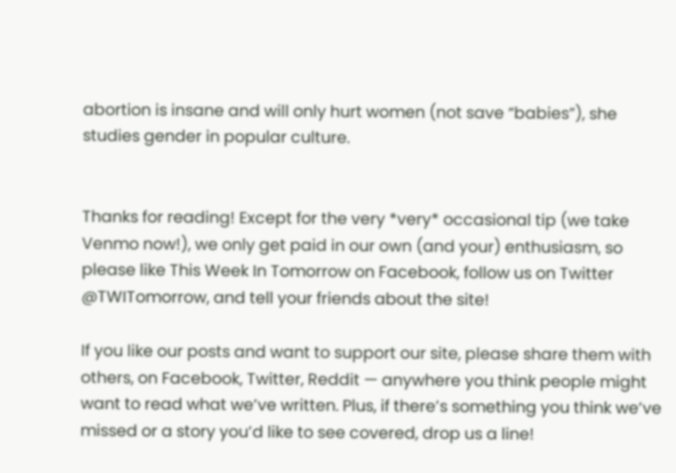abortion is insane and will only hurt women (not save “babies”), she studies gender in popular culture.


Thanks for reading! Except for the very *very* occasional tip (we take Venmo now!), we only get paid in our own (and your) enthusiasm, so please like This Week In Tomorrow on Facebook, follow us on Twitter @TWITomorrow, and tell your friends about the site!

If you like our posts and want to support our site, please share them with others, on Facebook, Twitter, Reddit — anywhere you think people might want to read what we’ve written. Plus, if there’s something you think we’ve missed or a story you’d like to see covered, drop us a line!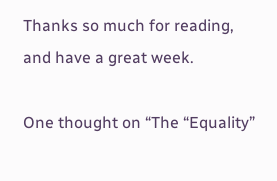Thanks so much for reading, and have a great week.

One thought on “The “Equality”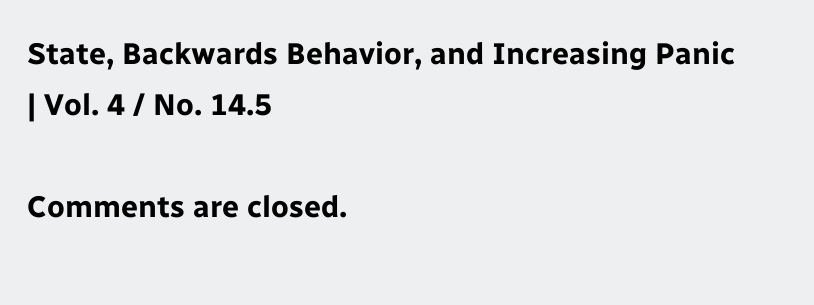State, Backwards Behavior, and Increasing Panic | Vol. 4 / No. 14.5

Comments are closed.